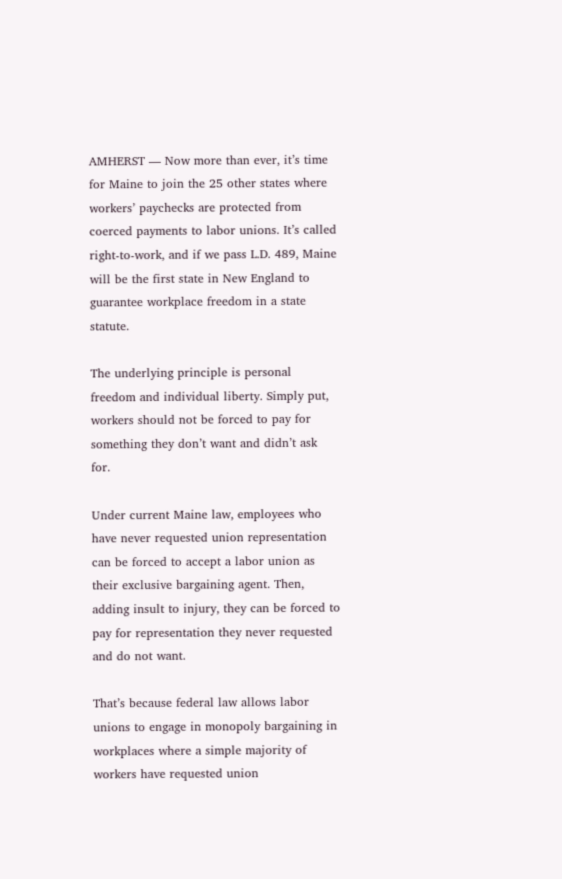AMHERST — Now more than ever, it’s time for Maine to join the 25 other states where workers’ paychecks are protected from coerced payments to labor unions. It’s called right-to-work, and if we pass L.D. 489, Maine will be the first state in New England to guarantee workplace freedom in a state statute.

The underlying principle is personal freedom and individual liberty. Simply put, workers should not be forced to pay for something they don’t want and didn’t ask for.

Under current Maine law, employees who have never requested union representation can be forced to accept a labor union as their exclusive bargaining agent. Then, adding insult to injury, they can be forced to pay for representation they never requested and do not want.

That’s because federal law allows labor unions to engage in monopoly bargaining in workplaces where a simple majority of workers have requested union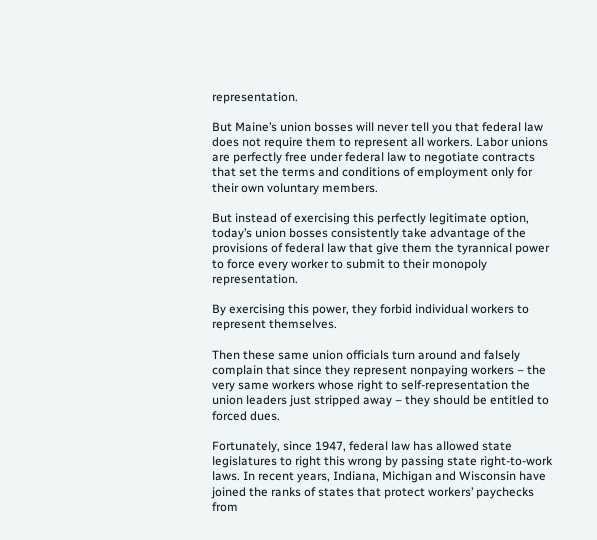representation.

But Maine’s union bosses will never tell you that federal law does not require them to represent all workers. Labor unions are perfectly free under federal law to negotiate contracts that set the terms and conditions of employment only for their own voluntary members.

But instead of exercising this perfectly legitimate option, today’s union bosses consistently take advantage of the provisions of federal law that give them the tyrannical power to force every worker to submit to their monopoly representation.

By exercising this power, they forbid individual workers to represent themselves.

Then these same union officials turn around and falsely complain that since they represent nonpaying workers – the very same workers whose right to self-representation the union leaders just stripped away – they should be entitled to forced dues.

Fortunately, since 1947, federal law has allowed state legislatures to right this wrong by passing state right-to-work laws. In recent years, Indiana, Michigan and Wisconsin have joined the ranks of states that protect workers’ paychecks from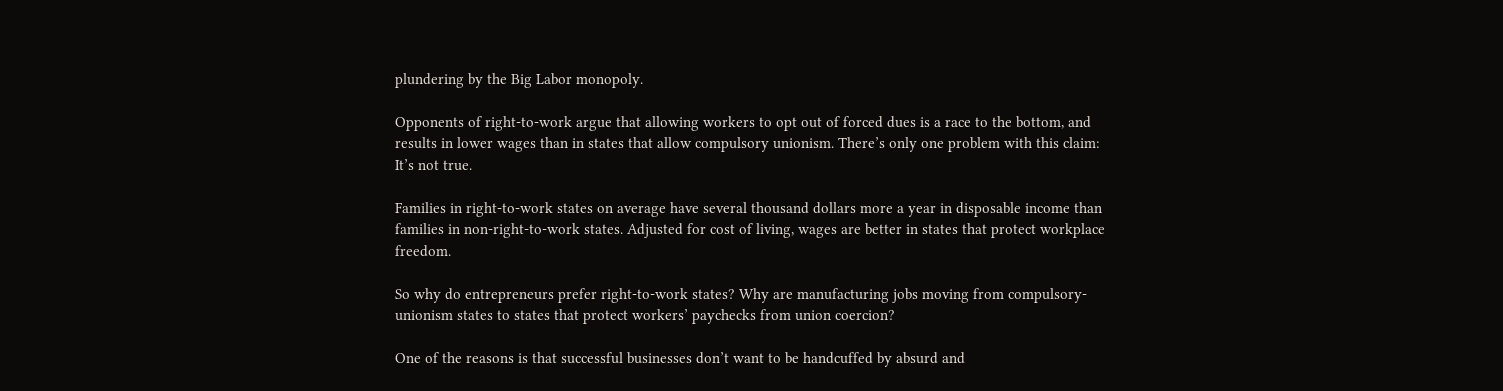plundering by the Big Labor monopoly.

Opponents of right-to-work argue that allowing workers to opt out of forced dues is a race to the bottom, and results in lower wages than in states that allow compulsory unionism. There’s only one problem with this claim: It’s not true.

Families in right-to-work states on average have several thousand dollars more a year in disposable income than families in non-right-to-work states. Adjusted for cost of living, wages are better in states that protect workplace freedom.

So why do entrepreneurs prefer right-to-work states? Why are manufacturing jobs moving from compulsory-unionism states to states that protect workers’ paychecks from union coercion?

One of the reasons is that successful businesses don’t want to be handcuffed by absurd and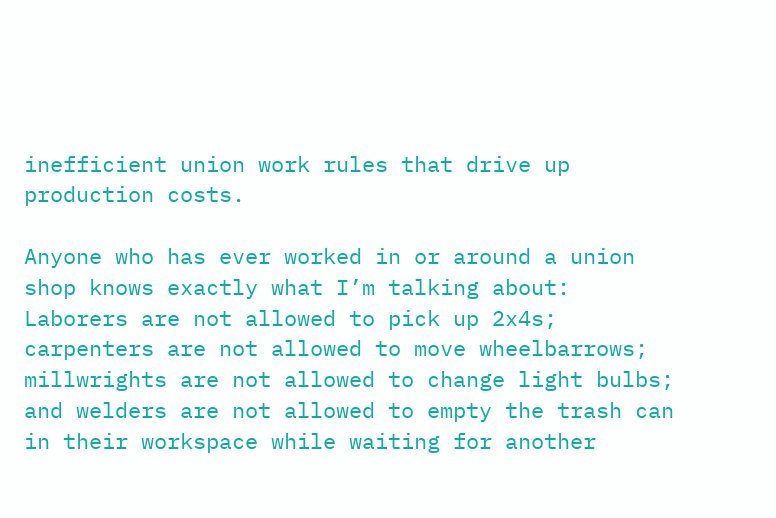inefficient union work rules that drive up production costs.

Anyone who has ever worked in or around a union shop knows exactly what I’m talking about: Laborers are not allowed to pick up 2x4s; carpenters are not allowed to move wheelbarrows; millwrights are not allowed to change light bulbs; and welders are not allowed to empty the trash can in their workspace while waiting for another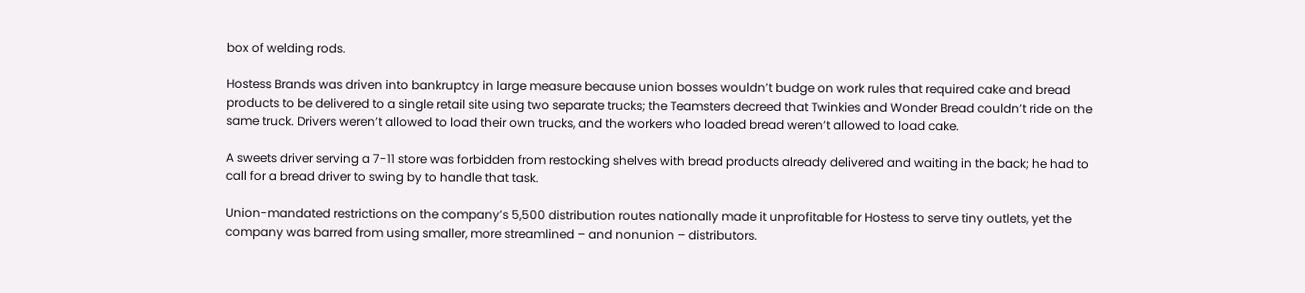box of welding rods.

Hostess Brands was driven into bankruptcy in large measure because union bosses wouldn’t budge on work rules that required cake and bread products to be delivered to a single retail site using two separate trucks; the Teamsters decreed that Twinkies and Wonder Bread couldn’t ride on the same truck. Drivers weren’t allowed to load their own trucks, and the workers who loaded bread weren’t allowed to load cake.

A sweets driver serving a 7-11 store was forbidden from restocking shelves with bread products already delivered and waiting in the back; he had to call for a bread driver to swing by to handle that task.

Union-mandated restrictions on the company’s 5,500 distribution routes nationally made it unprofitable for Hostess to serve tiny outlets, yet the company was barred from using smaller, more streamlined – and nonunion – distributors.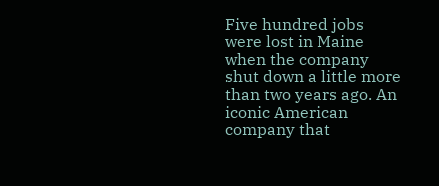Five hundred jobs were lost in Maine when the company shut down a little more than two years ago. An iconic American company that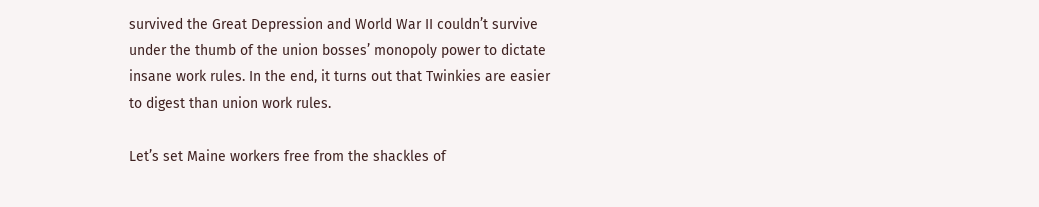survived the Great Depression and World War II couldn’t survive under the thumb of the union bosses’ monopoly power to dictate insane work rules. In the end, it turns out that Twinkies are easier to digest than union work rules.

Let’s set Maine workers free from the shackles of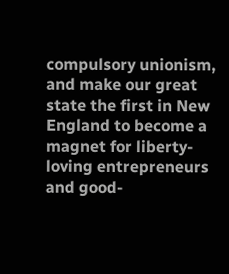compulsory unionism, and make our great state the first in New England to become a magnet for liberty-loving entrepreneurs and good-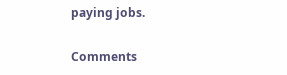paying jobs.

Comments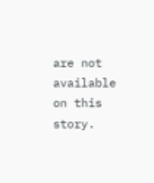are not available on this story.